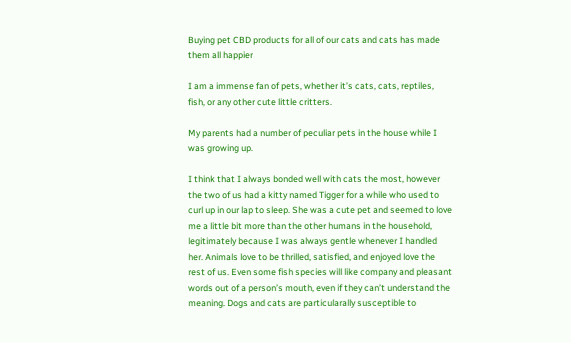Buying pet CBD products for all of our cats and cats has made them all happier

I am a immense fan of pets, whether it’s cats, cats, reptiles, fish, or any other cute little critters.

My parents had a number of peculiar pets in the house while I was growing up.

I think that I always bonded well with cats the most, however the two of us had a kitty named Tigger for a while who used to curl up in our lap to sleep. She was a cute pet and seemed to love me a little bit more than the other humans in the household, legitimately because I was always gentle whenever I handled her. Animals love to be thrilled, satisfied, and enjoyed love the rest of us. Even some fish species will like company and pleasant words out of a person’s mouth, even if they can’t understand the meaning. Dogs and cats are particularally susceptible to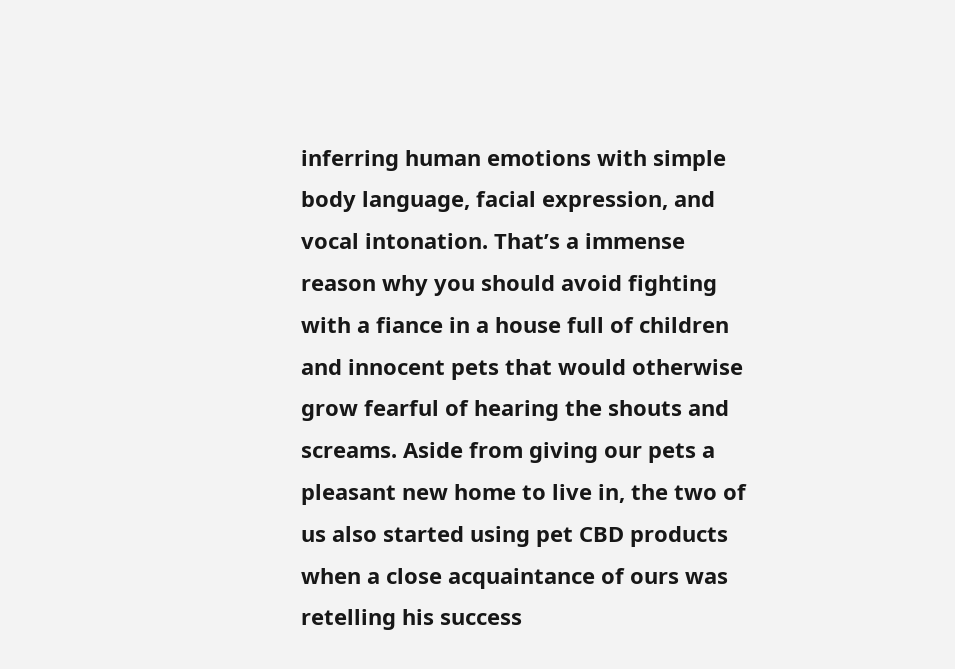inferring human emotions with simple body language, facial expression, and vocal intonation. That’s a immense reason why you should avoid fighting with a fiance in a house full of children and innocent pets that would otherwise grow fearful of hearing the shouts and screams. Aside from giving our pets a pleasant new home to live in, the two of us also started using pet CBD products when a close acquaintance of ours was retelling his success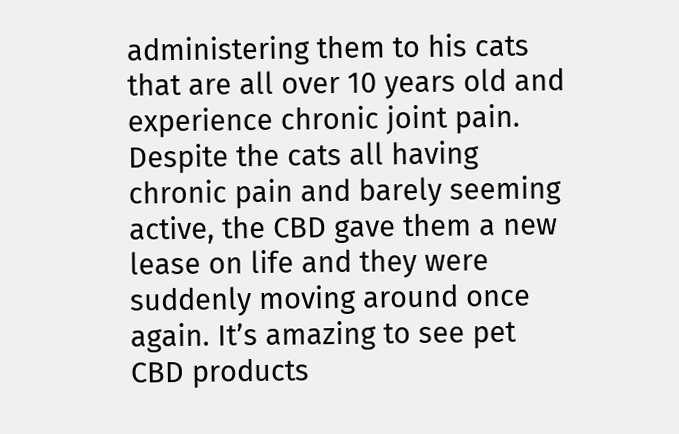administering them to his cats that are all over 10 years old and experience chronic joint pain. Despite the cats all having chronic pain and barely seeming active, the CBD gave them a new lease on life and they were suddenly moving around once again. It’s amazing to see pet CBD products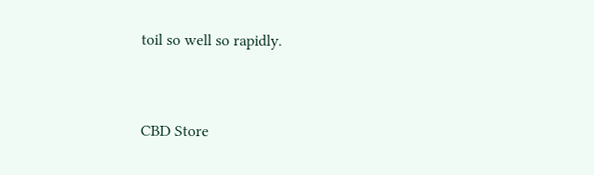toil so well so rapidly.


CBD Store